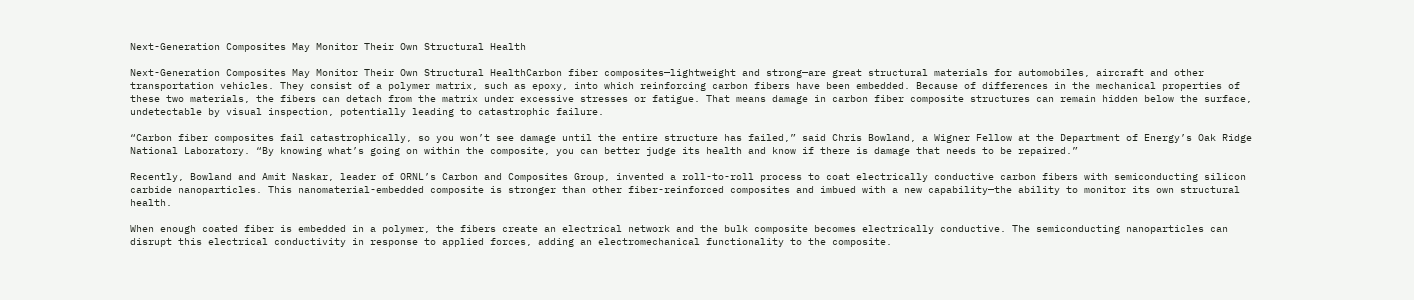Next-Generation Composites May Monitor Their Own Structural Health

Next-Generation Composites May Monitor Their Own Structural HealthCarbon fiber composites—lightweight and strong—are great structural materials for automobiles, aircraft and other transportation vehicles. They consist of a polymer matrix, such as epoxy, into which reinforcing carbon fibers have been embedded. Because of differences in the mechanical properties of these two materials, the fibers can detach from the matrix under excessive stresses or fatigue. That means damage in carbon fiber composite structures can remain hidden below the surface, undetectable by visual inspection, potentially leading to catastrophic failure.

“Carbon fiber composites fail catastrophically, so you won’t see damage until the entire structure has failed,” said Chris Bowland, a Wigner Fellow at the Department of Energy’s Oak Ridge National Laboratory. “By knowing what’s going on within the composite, you can better judge its health and know if there is damage that needs to be repaired.”

Recently, Bowland and Amit Naskar, leader of ORNL’s Carbon and Composites Group, invented a roll-to-roll process to coat electrically conductive carbon fibers with semiconducting silicon carbide nanoparticles. This nanomaterial-embedded composite is stronger than other fiber-reinforced composites and imbued with a new capability—the ability to monitor its own structural health.

When enough coated fiber is embedded in a polymer, the fibers create an electrical network and the bulk composite becomes electrically conductive. The semiconducting nanoparticles can disrupt this electrical conductivity in response to applied forces, adding an electromechanical functionality to the composite.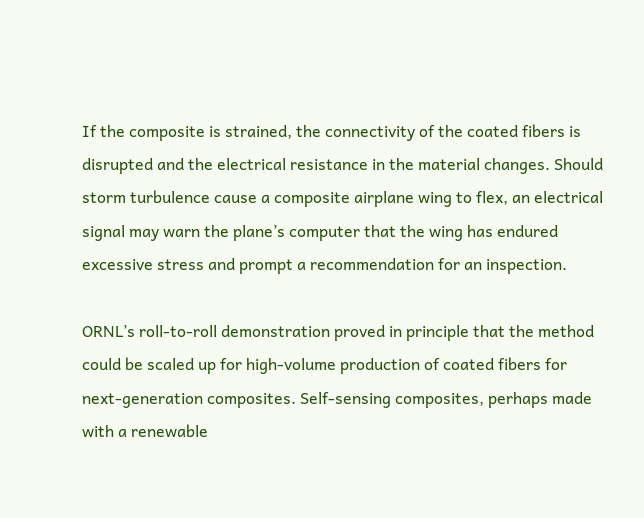If the composite is strained, the connectivity of the coated fibers is disrupted and the electrical resistance in the material changes. Should storm turbulence cause a composite airplane wing to flex, an electrical signal may warn the plane’s computer that the wing has endured excessive stress and prompt a recommendation for an inspection.

ORNL’s roll-to-roll demonstration proved in principle that the method could be scaled up for high-volume production of coated fibers for next-generation composites. Self-sensing composites, perhaps made with a renewable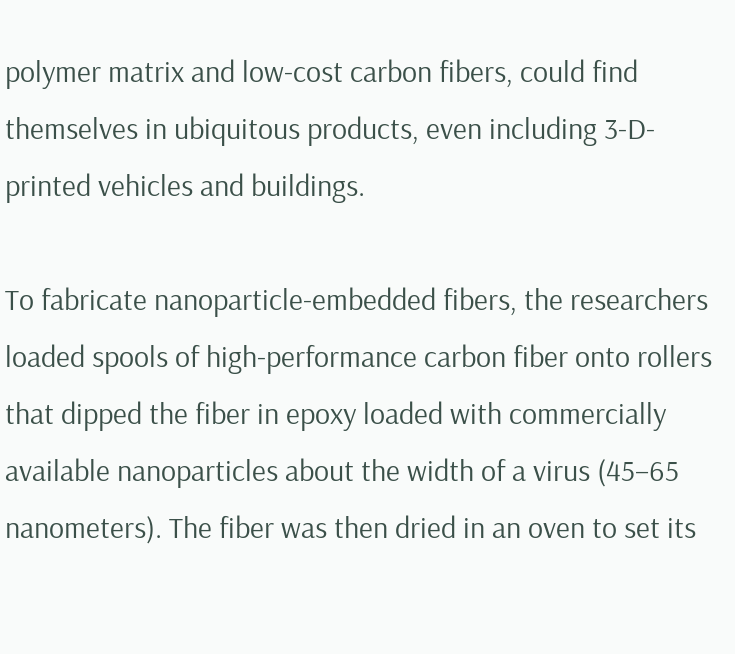polymer matrix and low-cost carbon fibers, could find themselves in ubiquitous products, even including 3-D-printed vehicles and buildings.

To fabricate nanoparticle-embedded fibers, the researchers loaded spools of high-performance carbon fiber onto rollers that dipped the fiber in epoxy loaded with commercially available nanoparticles about the width of a virus (45–65 nanometers). The fiber was then dried in an oven to set its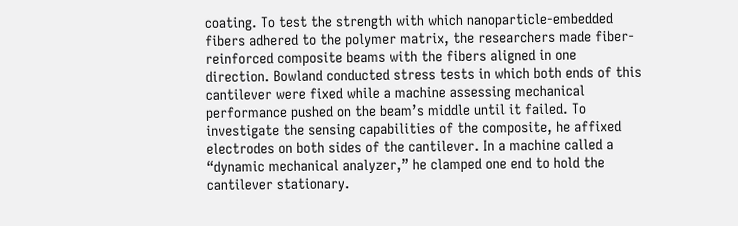coating. To test the strength with which nanoparticle-embedded fibers adhered to the polymer matrix, the researchers made fiber-reinforced composite beams with the fibers aligned in one direction. Bowland conducted stress tests in which both ends of this cantilever were fixed while a machine assessing mechanical performance pushed on the beam’s middle until it failed. To investigate the sensing capabilities of the composite, he affixed electrodes on both sides of the cantilever. In a machine called a “dynamic mechanical analyzer,” he clamped one end to hold the cantilever stationary.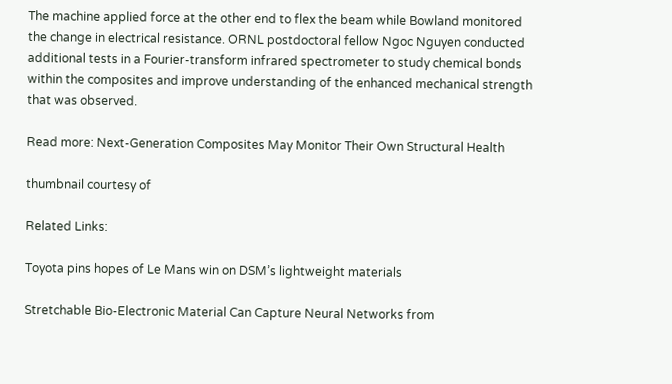The machine applied force at the other end to flex the beam while Bowland monitored the change in electrical resistance. ORNL postdoctoral fellow Ngoc Nguyen conducted additional tests in a Fourier-transform infrared spectrometer to study chemical bonds within the composites and improve understanding of the enhanced mechanical strength that was observed.

Read more: Next-Generation Composites May Monitor Their Own Structural Health

thumbnail courtesy of

Related Links:

Toyota pins hopes of Le Mans win on DSM’s lightweight materials

Stretchable Bio-Electronic Material Can Capture Neural Networks from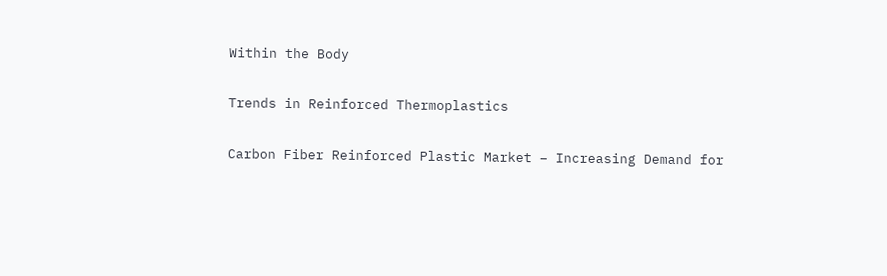Within the Body

Trends in Reinforced Thermoplastics

Carbon Fiber Reinforced Plastic Market – Increasing Demand for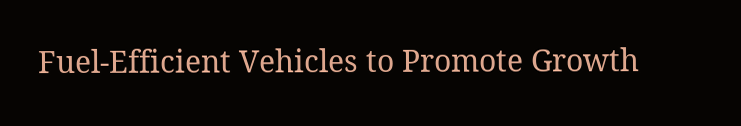Fuel-Efficient Vehicles to Promote Growth